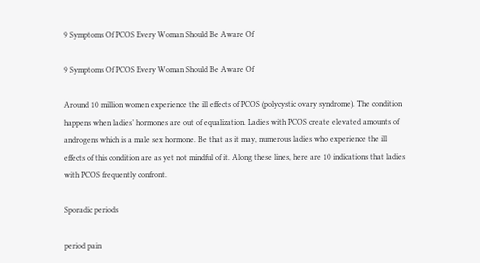9 Symptoms Of PCOS Every Woman Should Be Aware Of

9 Symptoms Of PCOS Every Woman Should Be Aware Of

Around 10 million women experience the ill effects of PCOS (polycystic ovary syndrome). The condition happens when ladies’ hormones are out of equalization. Ladies with PCOS create elevated amounts of androgens which is a male sex hormone. Be that as it may, numerous ladies who experience the ill effects of this condition are as yet not mindful of it. Along these lines, here are 10 indications that ladies with PCOS frequently confront.

Sporadic periods

period pain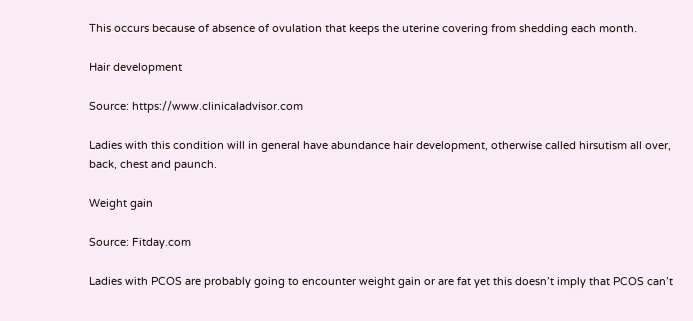This occurs because of absence of ovulation that keeps the uterine covering from shedding each month.

Hair development

Source: https://www.clinicaladvisor.com

Ladies with this condition will in general have abundance hair development, otherwise called hirsutism all over, back, chest and paunch.

Weight gain

Source: Fitday.com

Ladies with PCOS are probably going to encounter weight gain or are fat yet this doesn’t imply that PCOS can’t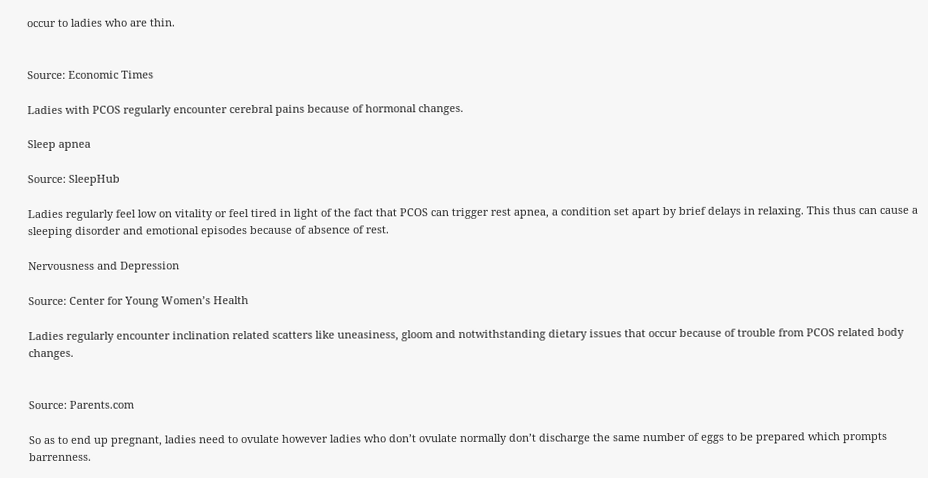occur to ladies who are thin.


Source: Economic Times

Ladies with PCOS regularly encounter cerebral pains because of hormonal changes.

Sleep apnea

Source: SleepHub

Ladies regularly feel low on vitality or feel tired in light of the fact that PCOS can trigger rest apnea, a condition set apart by brief delays in relaxing. This thus can cause a sleeping disorder and emotional episodes because of absence of rest.

Nervousness and Depression

Source: Center for Young Women’s Health

Ladies regularly encounter inclination related scatters like uneasiness, gloom and notwithstanding dietary issues that occur because of trouble from PCOS related body changes.


Source: Parents.com

So as to end up pregnant, ladies need to ovulate however ladies who don’t ovulate normally don’t discharge the same number of eggs to be prepared which prompts barrenness.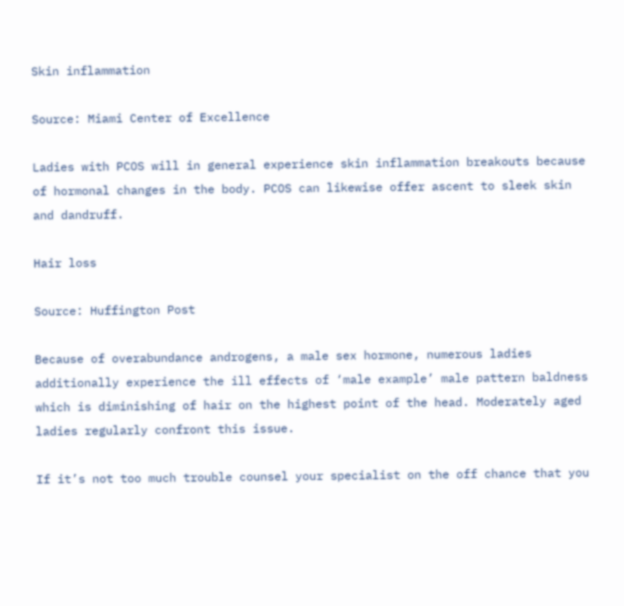Skin inflammation

Source: Miami Center of Excellence

Ladies with PCOS will in general experience skin inflammation breakouts because of hormonal changes in the body. PCOS can likewise offer ascent to sleek skin and dandruff.

Hair loss

Source: Huffington Post

Because of overabundance androgens, a male sex hormone, numerous ladies additionally experience the ill effects of ‘male example’ male pattern baldness which is diminishing of hair on the highest point of the head. Moderately aged ladies regularly confront this issue.

If it’s not too much trouble counsel your specialist on the off chance that you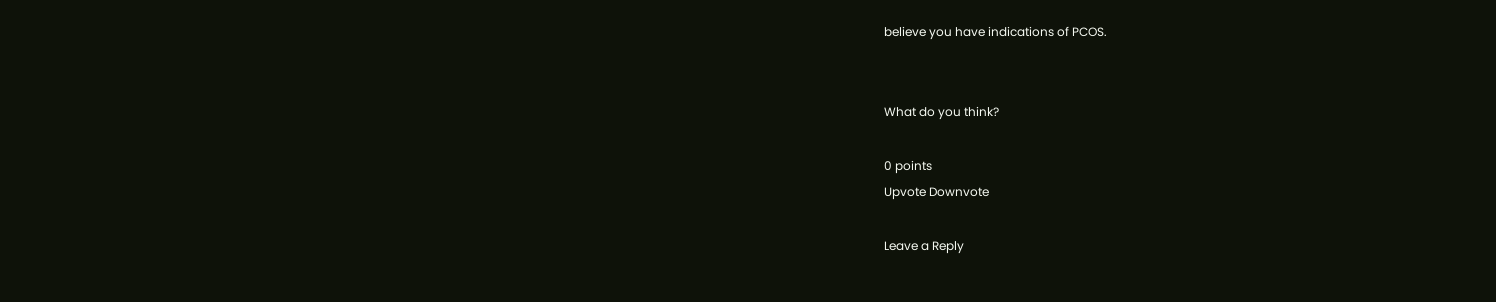believe you have indications of PCOS.


What do you think?

0 points
Upvote Downvote

Leave a Reply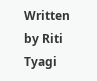Written by Riti Tyagi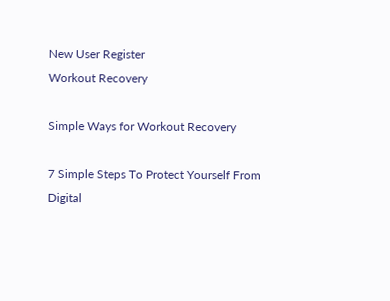New User Register
Workout Recovery

Simple Ways for Workout Recovery

7 Simple Steps To Protect Yourself From Digital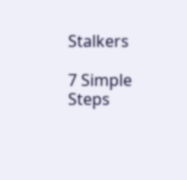Stalkers

7 Simple Steps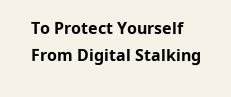To Protect Yourself From Digital Stalking